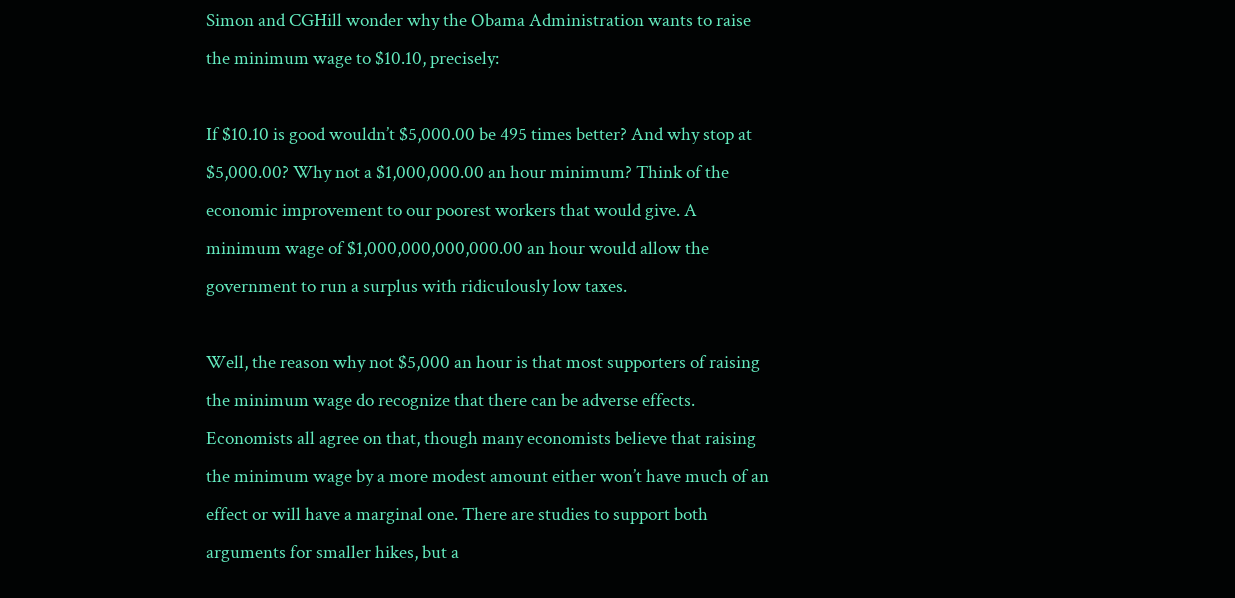Simon and CGHill wonder why the Obama Administration wants to raise the minimum wage to $10.10, precisely:

If $10.10 is good wouldn’t $5,000.00 be 495 times better? And why stop at $5,000.00? Why not a $1,000,000.00 an hour minimum? Think of the economic improvement to our poorest workers that would give. A minimum wage of $1,000,000,000,000.00 an hour would allow the government to run a surplus with ridiculously low taxes.

Well, the reason why not $5,000 an hour is that most supporters of raising the minimum wage do recognize that there can be adverse effects. Economists all agree on that, though many economists believe that raising the minimum wage by a more modest amount either won’t have much of an effect or will have a marginal one. There are studies to support both arguments for smaller hikes, but a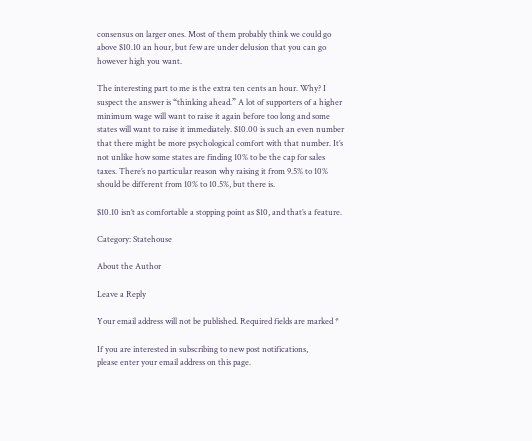consensus on larger ones. Most of them probably think we could go above $10.10 an hour, but few are under delusion that you can go however high you want.

The interesting part to me is the extra ten cents an hour. Why? I suspect the answer is “thinking ahead.” A lot of supporters of a higher minimum wage will want to raise it again before too long and some states will want to raise it immediately. $10.00 is such an even number that there might be more psychological comfort with that number. It’s not unlike how some states are finding 10% to be the cap for sales taxes. There’s no particular reason why raising it from 9.5% to 10% should be different from 10% to 10.5%, but there is.

$10.10 isn’t as comfortable a stopping point as $10, and that’s a feature.

Category: Statehouse

About the Author

Leave a Reply

Your email address will not be published. Required fields are marked *

If you are interested in subscribing to new post notifications,
please enter your email address on this page.